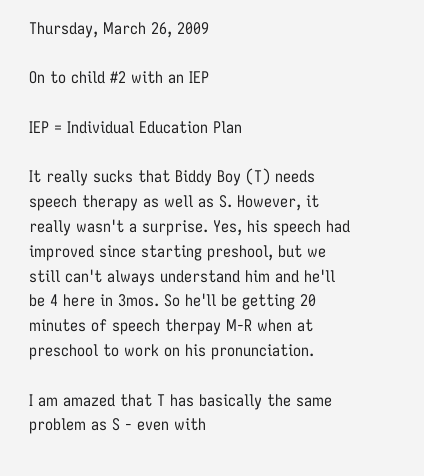Thursday, March 26, 2009

On to child #2 with an IEP

IEP = Individual Education Plan

It really sucks that Biddy Boy (T) needs speech therapy as well as S. However, it really wasn't a surprise. Yes, his speech had improved since starting preshool, but we still can't always understand him and he'll be 4 here in 3mos. So he'll be getting 20 minutes of speech therpay M-R when at preschool to work on his pronunciation.

I am amazed that T has basically the same problem as S - even with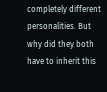completely different personalities. But why did they both have to inherit this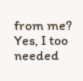from me? Yes, I too needed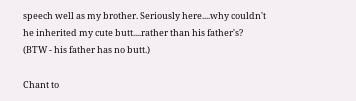speech well as my brother. Seriously here....why couldn't he inherited my cute butt....rather than his father's? (BTW - his father has no butt.)

Chant to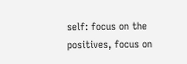self: focus on the positives, focus on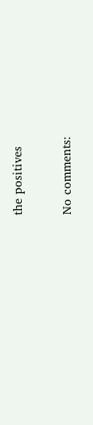the positives

No comments: